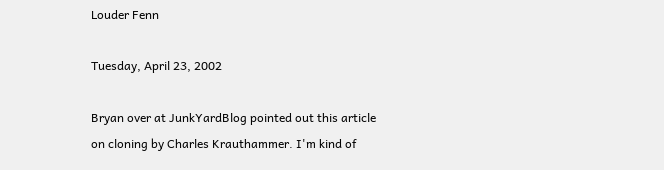Louder Fenn

Tuesday, April 23, 2002

Bryan over at JunkYardBlog pointed out this article on cloning by Charles Krauthammer. I'm kind of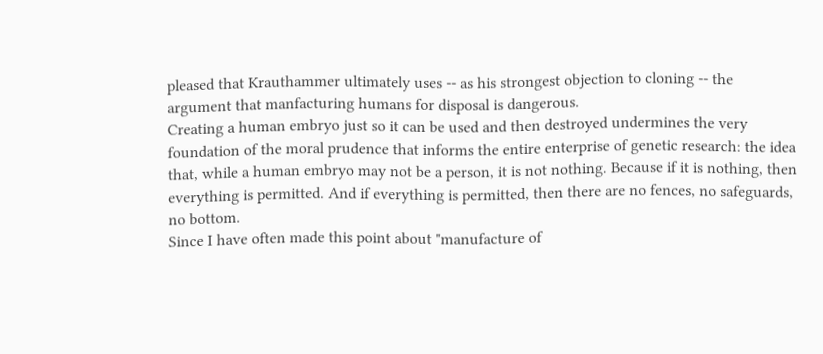pleased that Krauthammer ultimately uses -- as his strongest objection to cloning -- the argument that manfacturing humans for disposal is dangerous.
Creating a human embryo just so it can be used and then destroyed undermines the very foundation of the moral prudence that informs the entire enterprise of genetic research: the idea that, while a human embryo may not be a person, it is not nothing. Because if it is nothing, then everything is permitted. And if everything is permitted, then there are no fences, no safeguards, no bottom.
Since I have often made this point about "manufacture of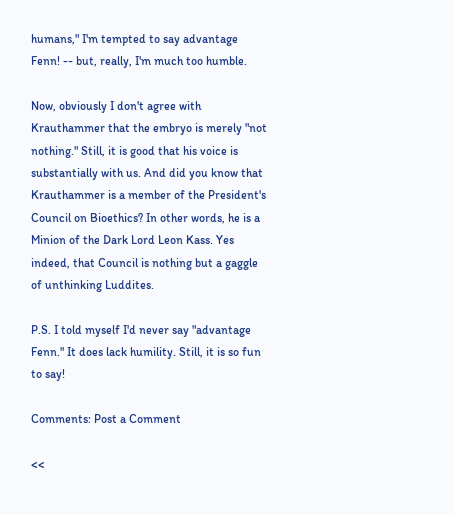humans," I'm tempted to say advantage Fenn! -- but, really, I'm much too humble.

Now, obviously I don't agree with Krauthammer that the embryo is merely "not nothing." Still, it is good that his voice is substantially with us. And did you know that Krauthammer is a member of the President's Council on Bioethics? In other words, he is a Minion of the Dark Lord Leon Kass. Yes indeed, that Council is nothing but a gaggle of unthinking Luddites.

P.S. I told myself I'd never say "advantage Fenn." It does lack humility. Still, it is so fun to say!

Comments: Post a Comment

<<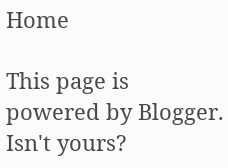Home

This page is powered by Blogger. Isn't yours?